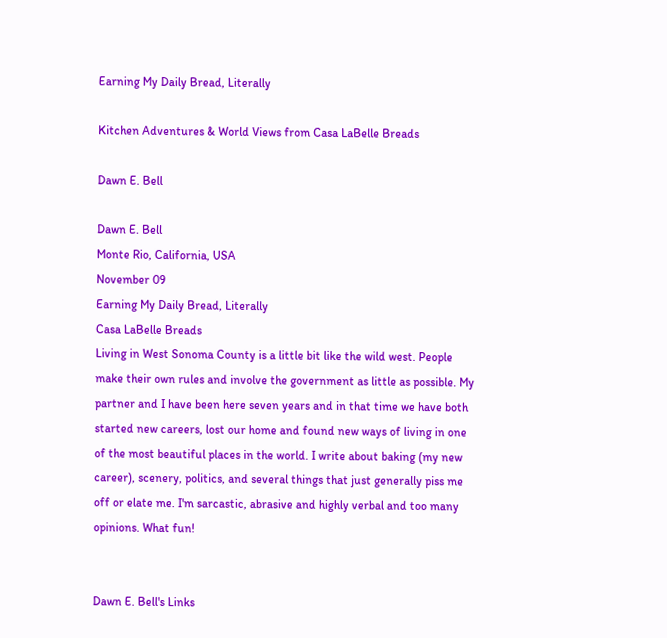Earning My Daily Bread, Literally

Kitchen Adventures & World Views from Casa LaBelle Breads

Dawn E. Bell

Dawn E. Bell
Monte Rio, California, USA
November 09
Earning My Daily Bread, Literally
Casa LaBelle Breads
Living in West Sonoma County is a little bit like the wild west. People make their own rules and involve the government as little as possible. My partner and I have been here seven years and in that time we have both started new careers, lost our home and found new ways of living in one of the most beautiful places in the world. I write about baking (my new career), scenery, politics, and several things that just generally piss me off or elate me. I'm sarcastic, abrasive and highly verbal and too many opinions. What fun!


Dawn E. Bell's Links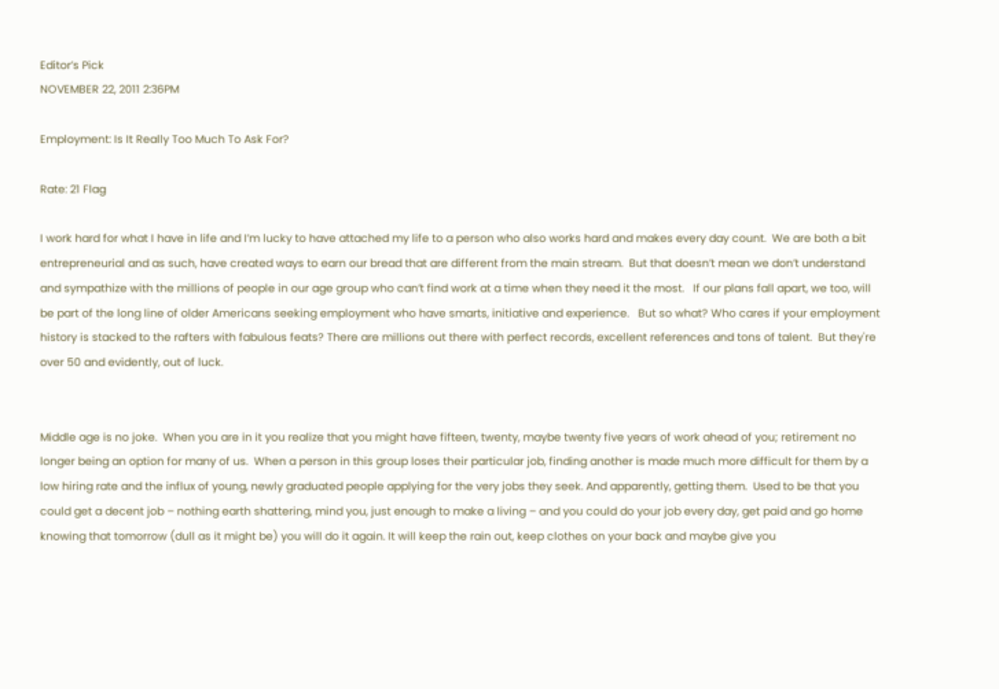Editor’s Pick
NOVEMBER 22, 2011 2:36PM

Employment: Is It Really Too Much To Ask For?

Rate: 21 Flag

I work hard for what I have in life and I’m lucky to have attached my life to a person who also works hard and makes every day count.  We are both a bit entrepreneurial and as such, have created ways to earn our bread that are different from the main stream.  But that doesn’t mean we don’t understand and sympathize with the millions of people in our age group who can’t find work at a time when they need it the most.   If our plans fall apart, we too, will be part of the long line of older Americans seeking employment who have smarts, initiative and experience.   But so what? Who cares if your employment history is stacked to the rafters with fabulous feats? There are millions out there with perfect records, excellent references and tons of talent.  But they're over 50 and evidently, out of luck.


Middle age is no joke.  When you are in it you realize that you might have fifteen, twenty, maybe twenty five years of work ahead of you; retirement no longer being an option for many of us.  When a person in this group loses their particular job, finding another is made much more difficult for them by a low hiring rate and the influx of young, newly graduated people applying for the very jobs they seek. And apparently, getting them.  Used to be that you could get a decent job – nothing earth shattering, mind you, just enough to make a living – and you could do your job every day, get paid and go home knowing that tomorrow (dull as it might be) you will do it again. It will keep the rain out, keep clothes on your back and maybe give you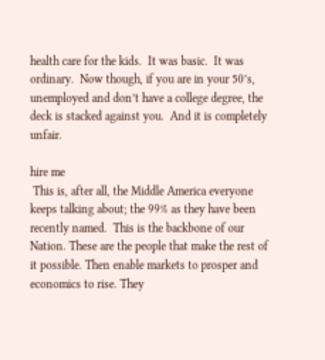health care for the kids.  It was basic.  It was ordinary.  Now though, if you are in your 50’s, unemployed and don’t have a college degree, the deck is stacked against you.  And it is completely unfair.

hire me
 This is, after all, the Middle America everyone keeps talking about; the 99% as they have been recently named.  This is the backbone of our Nation. These are the people that make the rest of it possible. Then enable markets to prosper and economics to rise. They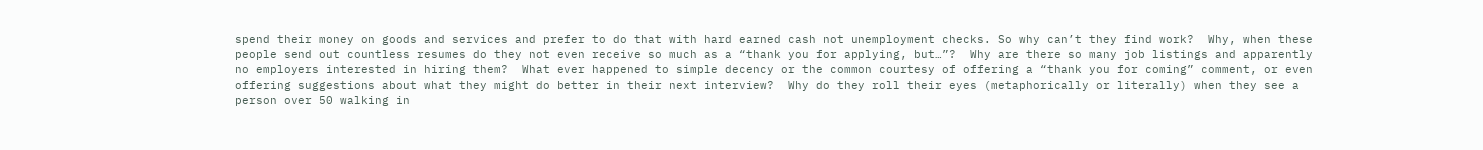spend their money on goods and services and prefer to do that with hard earned cash not unemployment checks. So why can’t they find work?  Why, when these people send out countless resumes do they not even receive so much as a “thank you for applying, but…”?  Why are there so many job listings and apparently no employers interested in hiring them?  What ever happened to simple decency or the common courtesy of offering a “thank you for coming” comment, or even offering suggestions about what they might do better in their next interview?  Why do they roll their eyes (metaphorically or literally) when they see a person over 50 walking in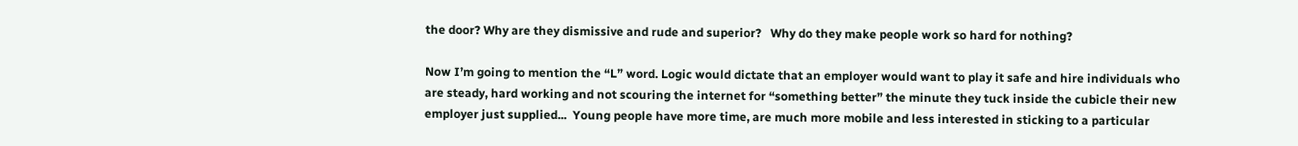the door? Why are they dismissive and rude and superior?   Why do they make people work so hard for nothing?

Now I’m going to mention the “L” word. Logic would dictate that an employer would want to play it safe and hire individuals who are steady, hard working and not scouring the internet for “something better” the minute they tuck inside the cubicle their new employer just supplied...  Young people have more time, are much more mobile and less interested in sticking to a particular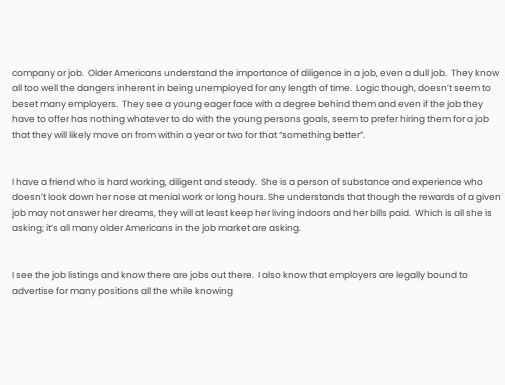company or job.  Older Americans understand the importance of diligence in a job, even a dull job.  They know all too well the dangers inherent in being unemployed for any length of time.  Logic though, doesn’t seem to beset many employers.  They see a young eager face with a degree behind them and even if the job they have to offer has nothing whatever to do with the young persons goals, seem to prefer hiring them for a job that they will likely move on from within a year or two for that “something better”.


I have a friend who is hard working, diligent and steady.  She is a person of substance and experience who doesn’t look down her nose at menial work or long hours. She understands that though the rewards of a given job may not answer her dreams, they will at least keep her living indoors and her bills paid.  Which is all she is asking; it’s all many older Americans in the job market are asking.


I see the job listings and know there are jobs out there.  I also know that employers are legally bound to advertise for many positions all the while knowing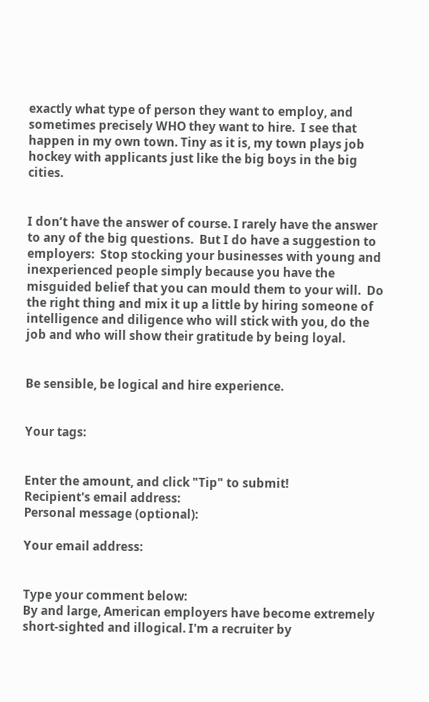exactly what type of person they want to employ, and sometimes precisely WHO they want to hire.  I see that happen in my own town. Tiny as it is, my town plays job hockey with applicants just like the big boys in the big cities.


I don’t have the answer of course. I rarely have the answer to any of the big questions.  But I do have a suggestion to employers:  Stop stocking your businesses with young and inexperienced people simply because you have the misguided belief that you can mould them to your will.  Do the right thing and mix it up a little by hiring someone of intelligence and diligence who will stick with you, do the job and who will show their gratitude by being loyal.


Be sensible, be logical and hire experience.


Your tags:


Enter the amount, and click "Tip" to submit!
Recipient's email address:
Personal message (optional):

Your email address:


Type your comment below:
By and large, American employers have become extremely short-sighted and illogical. I'm a recruiter by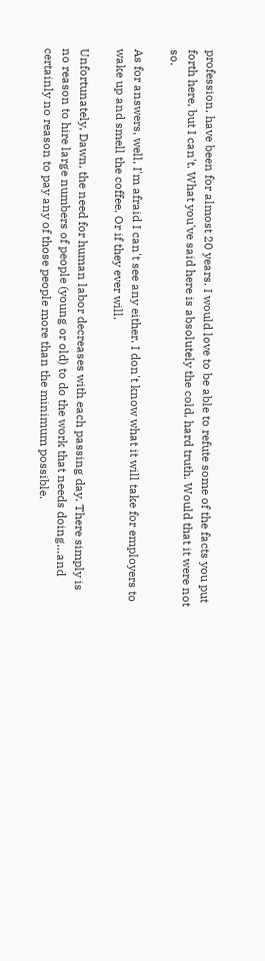profession, have been for almost 20 years. I would love to be able to refute some of the facts you put forth here, but I can't. What you've said here is absolutely the cold, hard truth. Would that it were not so.

As for answers, well, I'm afraid I can't see any either. I don't know what it will take for employers to wake up and smell the coffee. Or if they ever will.

Unfortunately, Dawn, the need for human labor decreases with each passing day. There simply is no reason to hire large numbers of people (young or old) to do the work that needs doing…and certainly no reason to pay any of those people more than the minimum possible.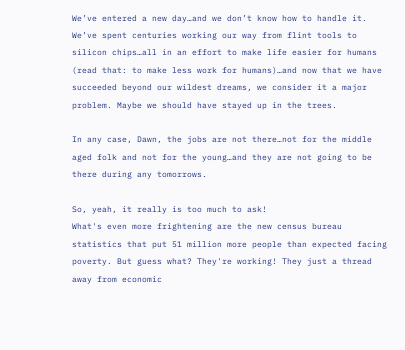We’ve entered a new day…and we don’t know how to handle it. We’ve spent centuries working our way from flint tools to silicon chips…all in an effort to make life easier for humans (read that: to make less work for humans)…and now that we have succeeded beyond our wildest dreams, we consider it a major problem. Maybe we should have stayed up in the trees.

In any case, Dawn, the jobs are not there…not for the middle aged folk and not for the young…and they are not going to be there during any tomorrows.

So, yeah, it really is too much to ask!
What's even more frightening are the new census bureau statistics that put 51 million more people than expected facing poverty. But guess what? They're working! They just a thread away from economic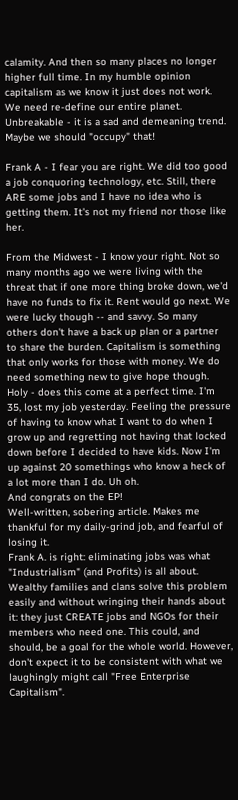calamity. And then so many places no longer higher full time. In my humble opinion capitalism as we know it just does not work. We need re-define our entire planet.
Unbreakable - it is a sad and demeaning trend. Maybe we should "occupy" that!

Frank A - I fear you are right. We did too good a job conquoring technology, etc. Still, there ARE some jobs and I have no idea who is getting them. It's not my friend nor those like her.

From the Midwest - I know your right. Not so many months ago we were living with the threat that if one more thing broke down, we'd have no funds to fix it. Rent would go next. We were lucky though -- and savvy. So many others don't have a back up plan or a partner to share the burden. Capitalism is something that only works for those with money. We do need something new to give hope though.
Holy - does this come at a perfect time. I'm 35, lost my job yesterday. Feeling the pressure of having to know what I want to do when I grow up and regretting not having that locked down before I decided to have kids. Now I'm up against 20 somethings who know a heck of a lot more than I do. Uh oh.
And congrats on the EP!
Well-written, sobering article. Makes me thankful for my daily-grind job, and fearful of losing it.
Frank A. is right: eliminating jobs was what "Industrialism" (and Profits) is all about. Wealthy families and clans solve this problem easily and without wringing their hands about it: they just CREATE jobs and NGOs for their members who need one. This could, and should, be a goal for the whole world. However, don't expect it to be consistent with what we laughingly might call "Free Enterprise Capitalism".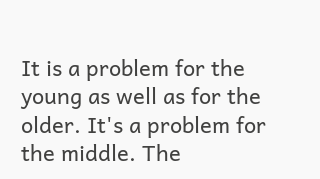It is a problem for the young as well as for the older. It's a problem for the middle. The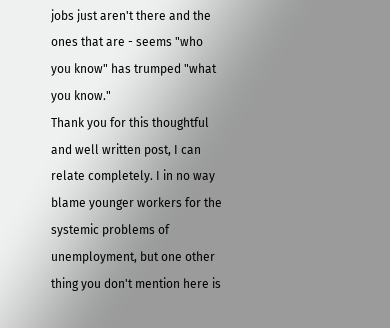jobs just aren't there and the ones that are - seems "who you know" has trumped "what you know."
Thank you for this thoughtful and well written post, I can relate completely. I in no way blame younger workers for the systemic problems of unemployment, but one other thing you don't mention here is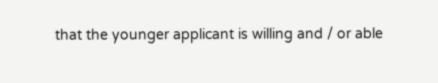that the younger applicant is willing and / or able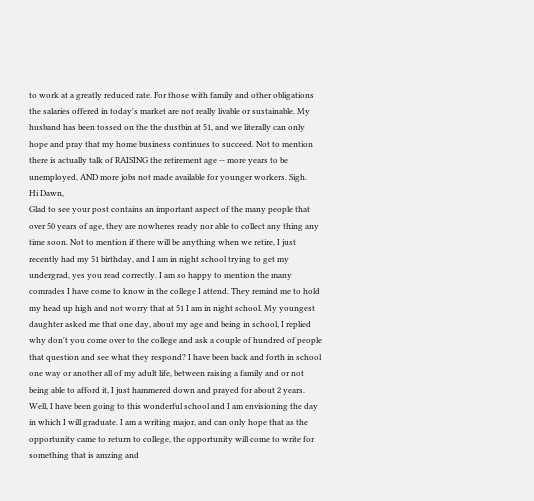to work at a greatly reduced rate. For those with family and other obligations the salaries offered in today's market are not really livable or sustainable. My husband has been tossed on the the dustbin at 51, and we literally can only hope and pray that my home business continues to succeed. Not to mention there is actually talk of RAISING the retirement age -- more years to be unemployed, AND more jobs not made available for younger workers. Sigh.
Hi Dawn,
Glad to see your post contains an important aspect of the many people that over 50 years of age, they are nowheres ready nor able to collect any thing any time soon. Not to mention if there will be anything when we retire, I just recently had my 51 birthday, and I am in night school trying to get my undergrad, yes you read correctly. I am so happy to mention the many comrades I have come to know in the college I attend. They remind me to hold my head up high and not worry that at 51 I am in night school. My youngest daughter asked me that one day, about my age and being in school, I replied why don't you come over to the college and ask a couple of hundred of people that question and see what they respond? I have been back and forth in school one way or another all of my adult life, between raising a family and or not being able to afford it, I just hammered down and prayed for about 2 years. Well, I have been going to this wonderful school and I am envisioning the day in which I will graduate. I am a writing major, and can only hope that as the opportunity came to return to college, the opportunity will come to write for something that is amzing and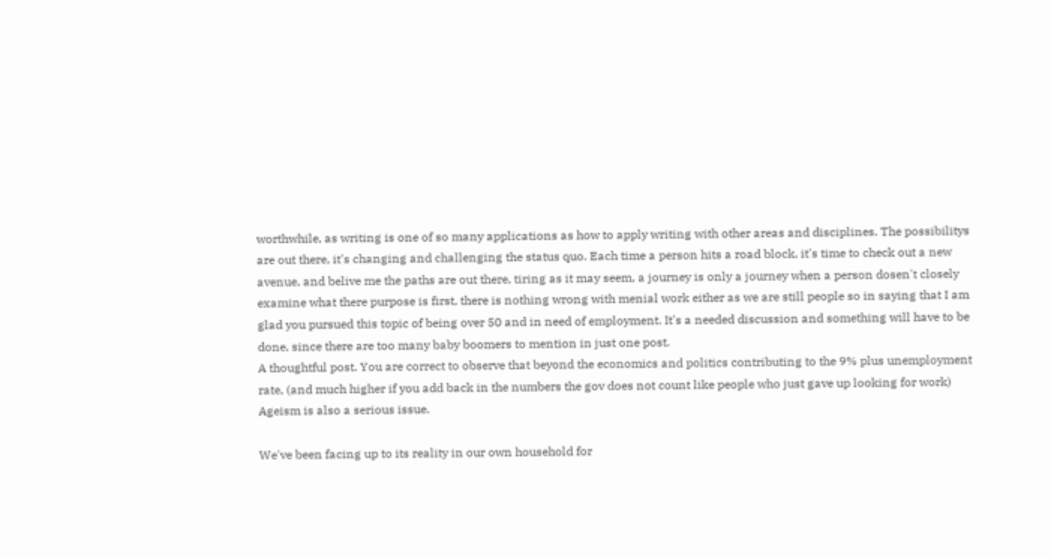worthwhile, as writing is one of so many applications as how to apply writing with other areas and disciplines. The possibilitys are out there, it's changing and challenging the status quo. Each time a person hits a road block, it's time to check out a new avenue, and belive me the paths are out there, tiring as it may seem, a journey is only a journey when a person dosen't closely examine what there purpose is first, there is nothing wrong with menial work either as we are still people so in saying that I am glad you pursued this topic of being over 50 and in need of employment. It's a needed discussion and something will have to be done, since there are too many baby boomers to mention in just one post.
A thoughtful post. You are correct to observe that beyond the economics and politics contributing to the 9% plus unemployment rate, (and much higher if you add back in the numbers the gov does not count like people who just gave up looking for work) Ageism is also a serious issue.

We've been facing up to its reality in our own household for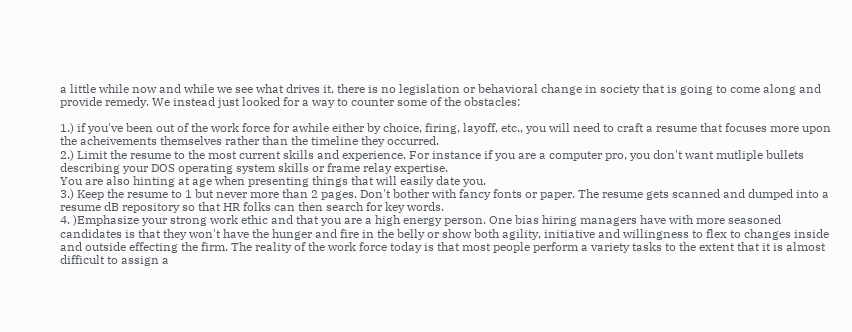a little while now and while we see what drives it, there is no legislation or behavioral change in society that is going to come along and provide remedy. We instead just looked for a way to counter some of the obstacles:

1.) if you've been out of the work force for awhile either by choice, firing, layoff, etc., you will need to craft a resume that focuses more upon the acheivements themselves rather than the timeline they occurred.
2.) Limit the resume to the most current skills and experience. For instance if you are a computer pro, you don't want mutliple bullets describing your DOS operating system skills or frame relay expertise.
You are also hinting at age when presenting things that will easily date you.
3.) Keep the resume to 1 but never more than 2 pages. Don't bother with fancy fonts or paper. The resume gets scanned and dumped into a resume dB repository so that HR folks can then search for key words.
4. )Emphasize your strong work ethic and that you are a high energy person. One bias hiring managers have with more seasoned candidates is that they won't have the hunger and fire in the belly or show both agility, initiative and willingness to flex to changes inside and outside effecting the firm. The reality of the work force today is that most people perform a variety tasks to the extent that it is almost difficult to assign a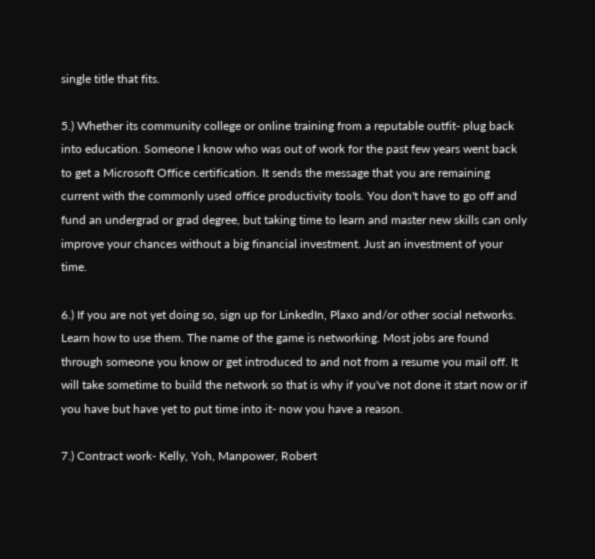single title that fits.

5.) Whether its community college or online training from a reputable outfit- plug back into education. Someone I know who was out of work for the past few years went back to get a Microsoft Office certification. It sends the message that you are remaining current with the commonly used office productivity tools. You don't have to go off and fund an undergrad or grad degree, but taking time to learn and master new skills can only improve your chances without a big financial investment. Just an investment of your time.

6.) If you are not yet doing so, sign up for LinkedIn, Plaxo and/or other social networks. Learn how to use them. The name of the game is networking. Most jobs are found through someone you know or get introduced to and not from a resume you mail off. It will take sometime to build the network so that is why if you've not done it start now or if you have but have yet to put time into it- now you have a reason.

7.) Contract work- Kelly, Yoh, Manpower, Robert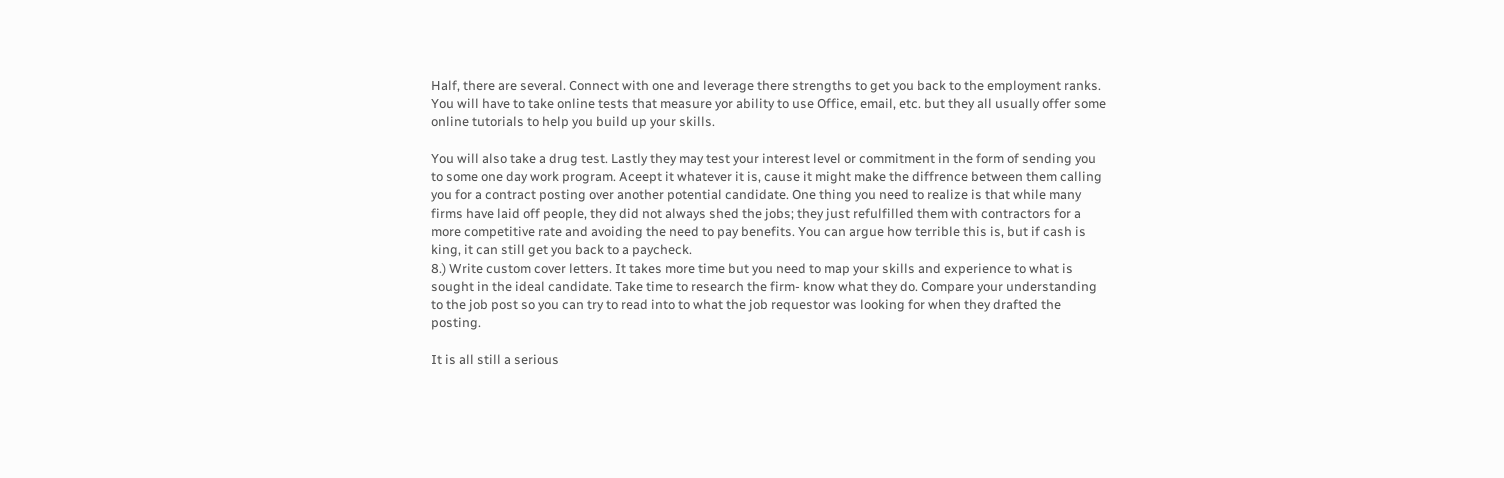Half, there are several. Connect with one and leverage there strengths to get you back to the employment ranks. You will have to take online tests that measure yor ability to use Office, email, etc. but they all usually offer some online tutorials to help you build up your skills.

You will also take a drug test. Lastly they may test your interest level or commitment in the form of sending you to some one day work program. Aceept it whatever it is, cause it might make the diffrence between them calling you for a contract posting over another potential candidate. One thing you need to realize is that while many firms have laid off people, they did not always shed the jobs; they just refulfilled them with contractors for a more competitive rate and avoiding the need to pay benefits. You can argue how terrible this is, but if cash is king, it can still get you back to a paycheck.
8.) Write custom cover letters. It takes more time but you need to map your skills and experience to what is sought in the ideal candidate. Take time to research the firm- know what they do. Compare your understanding to the job post so you can try to read into to what the job requestor was looking for when they drafted the posting.

It is all still a serious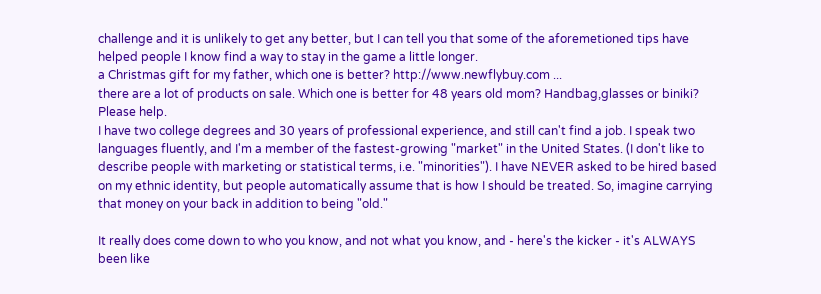challenge and it is unlikely to get any better, but I can tell you that some of the aforemetioned tips have helped people I know find a way to stay in the game a little longer.
a Christmas gift for my father, which one is better? http://www.newflybuy.com ...
there are a lot of products on sale. Which one is better for 48 years old mom? Handbag,glasses or biniki? Please help.
I have two college degrees and 30 years of professional experience, and still can't find a job. I speak two languages fluently, and I'm a member of the fastest-growing "market" in the United States. (I don't like to describe people with marketing or statistical terms, i.e. "minorities"). I have NEVER asked to be hired based on my ethnic identity, but people automatically assume that is how I should be treated. So, imagine carrying that money on your back in addition to being "old."

It really does come down to who you know, and not what you know, and - here's the kicker - it's ALWAYS been like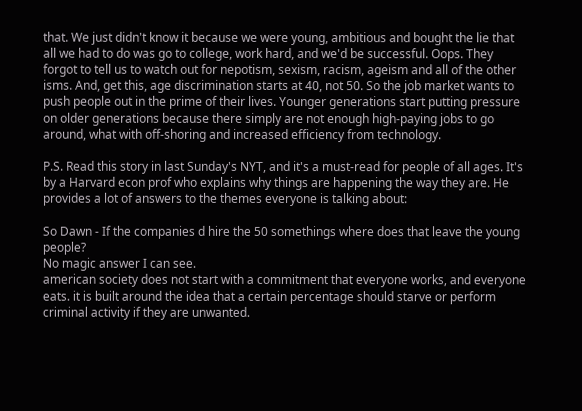that. We just didn't know it because we were young, ambitious and bought the lie that all we had to do was go to college, work hard, and we'd be successful. Oops. They forgot to tell us to watch out for nepotism, sexism, racism, ageism and all of the other isms. And, get this, age discrimination starts at 40, not 50. So the job market wants to push people out in the prime of their lives. Younger generations start putting pressure on older generations because there simply are not enough high-paying jobs to go around, what with off-shoring and increased efficiency from technology.

P.S. Read this story in last Sunday's NYT, and it's a must-read for people of all ages. It's by a Harvard econ prof who explains why things are happening the way they are. He provides a lot of answers to the themes everyone is talking about:

So Dawn - If the companies d hire the 50 somethings where does that leave the young people?
No magic answer I can see.
american society does not start with a commitment that everyone works, and everyone eats. it is built around the idea that a certain percentage should starve or perform criminal activity if they are unwanted.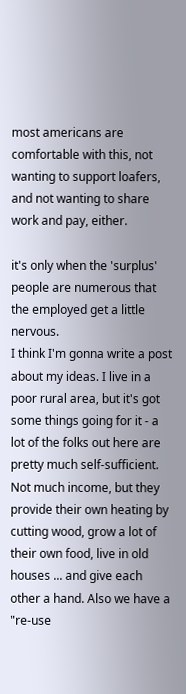most americans are comfortable with this, not wanting to support loafers, and not wanting to share work and pay, either.

it's only when the 'surplus' people are numerous that the employed get a little nervous.
I think I'm gonna write a post about my ideas. I live in a poor rural area, but it's got some things going for it - a lot of the folks out here are pretty much self-sufficient. Not much income, but they provide their own heating by cutting wood, grow a lot of their own food, live in old houses ... and give each other a hand. Also we have a "re-use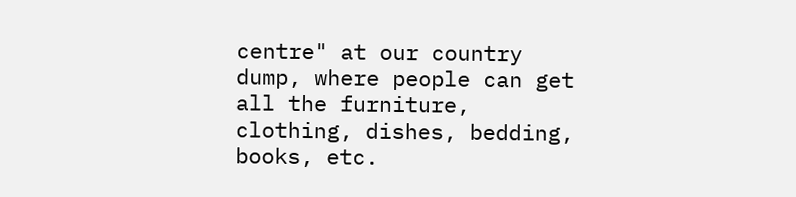centre" at our country dump, where people can get all the furniture, clothing, dishes, bedding, books, etc.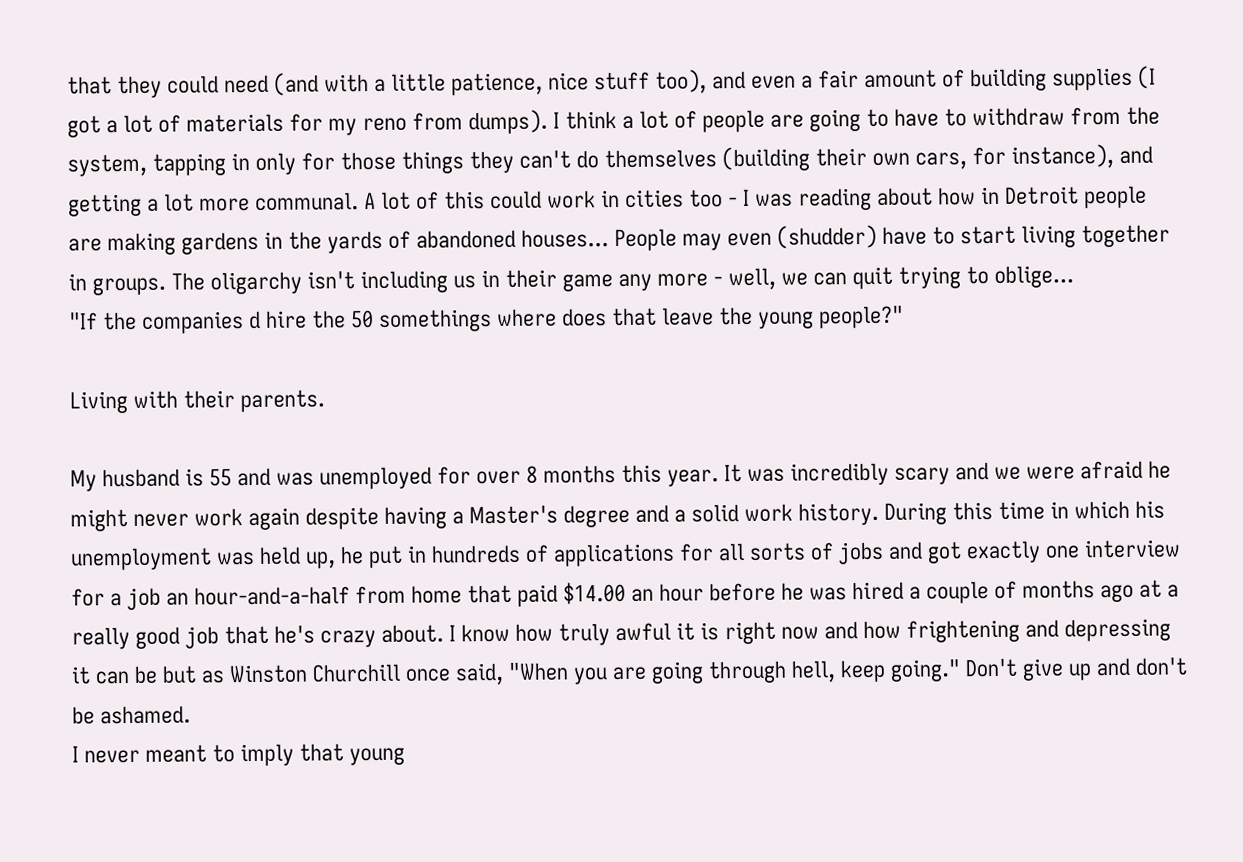that they could need (and with a little patience, nice stuff too), and even a fair amount of building supplies (I got a lot of materials for my reno from dumps). I think a lot of people are going to have to withdraw from the system, tapping in only for those things they can't do themselves (building their own cars, for instance), and getting a lot more communal. A lot of this could work in cities too - I was reading about how in Detroit people are making gardens in the yards of abandoned houses... People may even (shudder) have to start living together in groups. The oligarchy isn't including us in their game any more - well, we can quit trying to oblige...
"If the companies d hire the 50 somethings where does that leave the young people?"

Living with their parents.

My husband is 55 and was unemployed for over 8 months this year. It was incredibly scary and we were afraid he might never work again despite having a Master's degree and a solid work history. During this time in which his unemployment was held up, he put in hundreds of applications for all sorts of jobs and got exactly one interview for a job an hour-and-a-half from home that paid $14.00 an hour before he was hired a couple of months ago at a really good job that he's crazy about. I know how truly awful it is right now and how frightening and depressing it can be but as Winston Churchill once said, "When you are going through hell, keep going." Don't give up and don't be ashamed.
I never meant to imply that young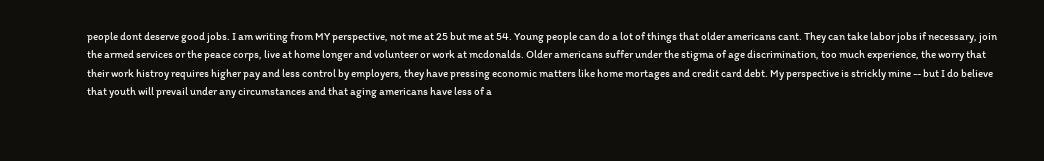people dont deserve good jobs. I am writing from MY perspective, not me at 25 but me at 54. Young people can do a lot of things that older americans cant. They can take labor jobs if necessary, join the armed services or the peace corps, live at home longer and volunteer or work at mcdonalds. Older americans suffer under the stigma of age discrimination, too much experience, the worry that their work histroy requires higher pay and less control by employers, they have pressing economic matters like home mortages and credit card debt. My perspective is strickly mine -- but I do believe that youth will prevail under any circumstances and that aging americans have less of a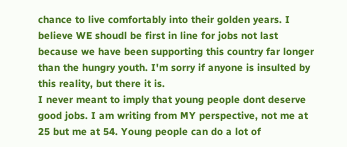chance to live comfortably into their golden years. I believe WE shoudl be first in line for jobs not last because we have been supporting this country far longer than the hungry youth. I'm sorry if anyone is insulted by this reality, but there it is.
I never meant to imply that young people dont deserve good jobs. I am writing from MY perspective, not me at 25 but me at 54. Young people can do a lot of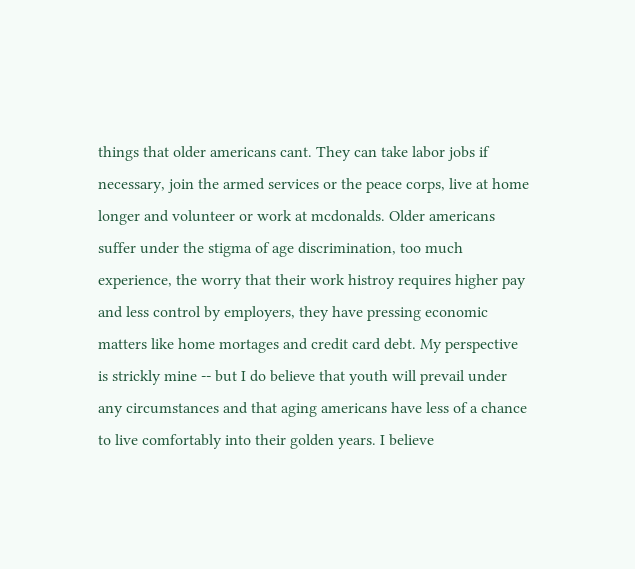things that older americans cant. They can take labor jobs if necessary, join the armed services or the peace corps, live at home longer and volunteer or work at mcdonalds. Older americans suffer under the stigma of age discrimination, too much experience, the worry that their work histroy requires higher pay and less control by employers, they have pressing economic matters like home mortages and credit card debt. My perspective is strickly mine -- but I do believe that youth will prevail under any circumstances and that aging americans have less of a chance to live comfortably into their golden years. I believe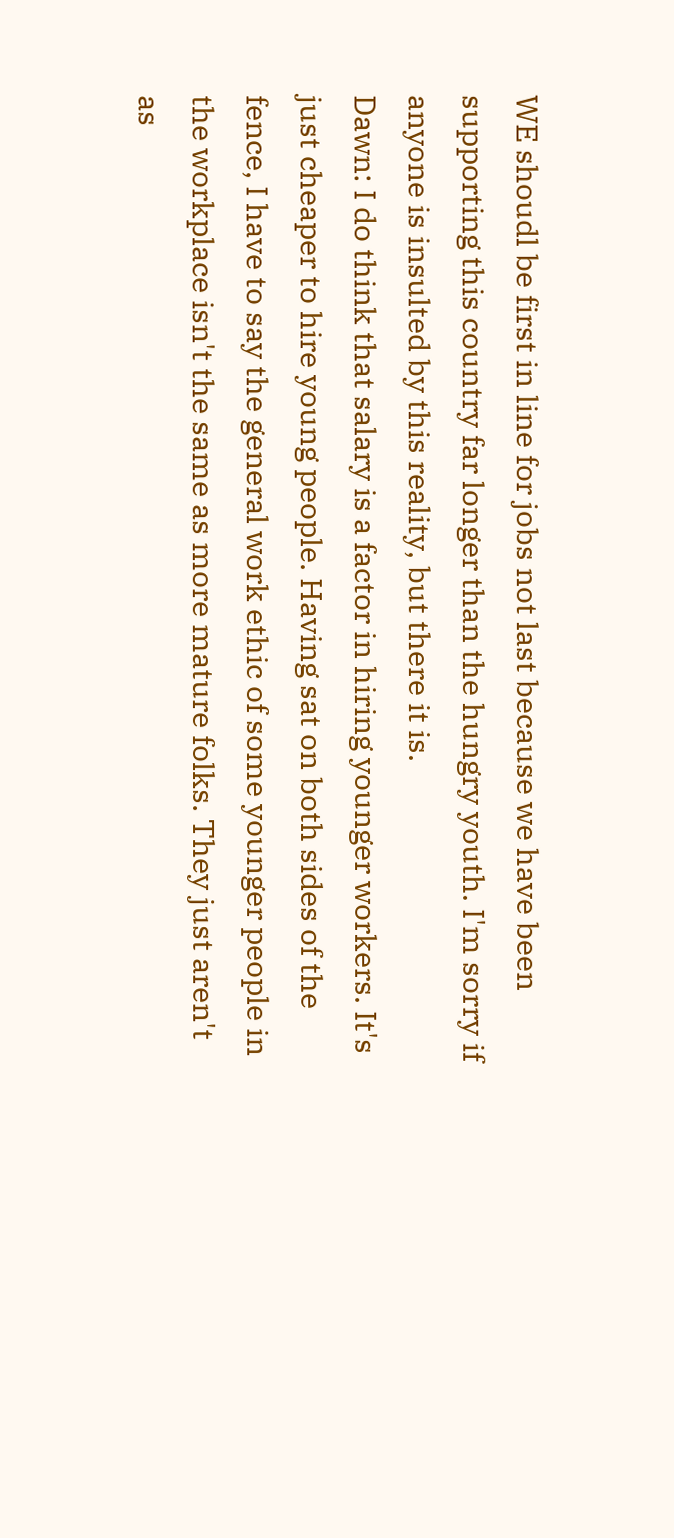WE shoudl be first in line for jobs not last because we have been supporting this country far longer than the hungry youth. I'm sorry if anyone is insulted by this reality, but there it is.
Dawn: I do think that salary is a factor in hiring younger workers. It's just cheaper to hire young people. Having sat on both sides of the fence, I have to say the general work ethic of some younger people in the workplace isn't the same as more mature folks. They just aren't as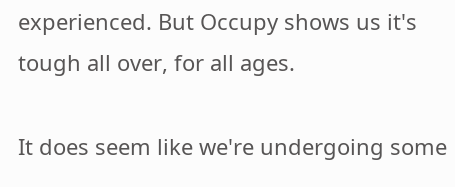experienced. But Occupy shows us it's tough all over, for all ages.

It does seem like we're undergoing some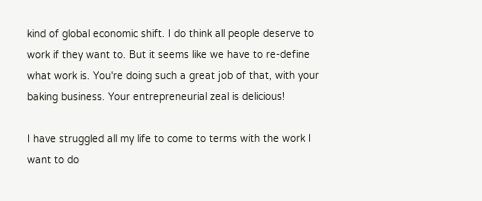kind of global economic shift. I do think all people deserve to work if they want to. But it seems like we have to re-define what work is. You're doing such a great job of that, with your baking business. Your entrepreneurial zeal is delicious!

I have struggled all my life to come to terms with the work I want to do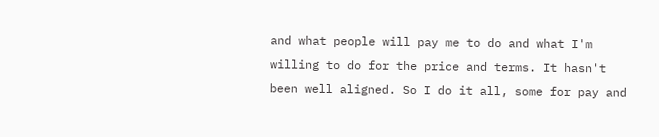and what people will pay me to do and what I'm willing to do for the price and terms. It hasn't been well aligned. So I do it all, some for pay and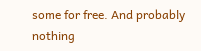some for free. And probably nothing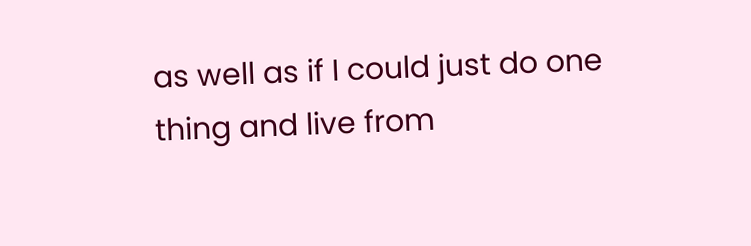as well as if I could just do one thing and live from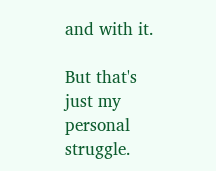and with it.

But that's just my personal struggle.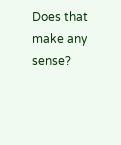Does that make any sense?